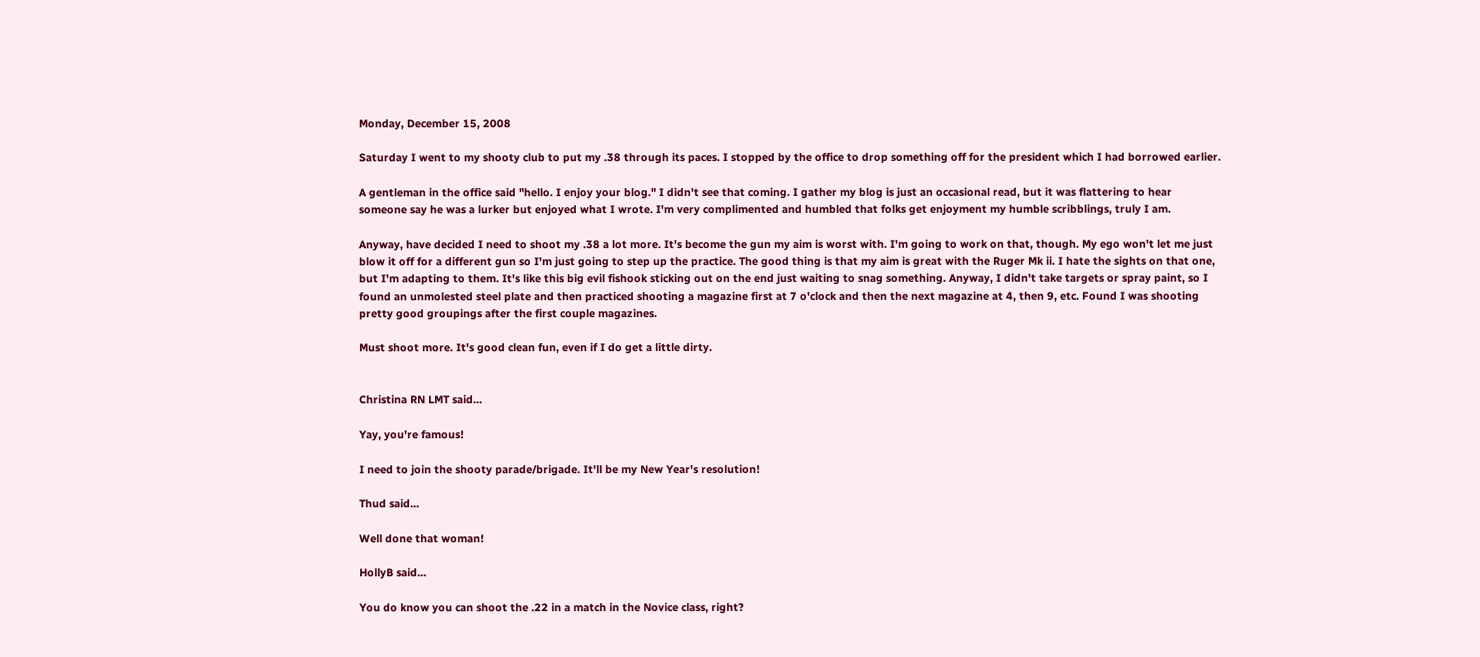Monday, December 15, 2008

Saturday I went to my shooty club to put my .38 through its paces. I stopped by the office to drop something off for the president which I had borrowed earlier.

A gentleman in the office said "hello. I enjoy your blog." I didn't see that coming. I gather my blog is just an occasional read, but it was flattering to hear someone say he was a lurker but enjoyed what I wrote. I'm very complimented and humbled that folks get enjoyment my humble scribblings, truly I am.

Anyway, have decided I need to shoot my .38 a lot more. It's become the gun my aim is worst with. I'm going to work on that, though. My ego won't let me just blow it off for a different gun so I'm just going to step up the practice. The good thing is that my aim is great with the Ruger Mk ii. I hate the sights on that one, but I'm adapting to them. It's like this big evil fishook sticking out on the end just waiting to snag something. Anyway, I didn't take targets or spray paint, so I found an unmolested steel plate and then practiced shooting a magazine first at 7 o'clock and then the next magazine at 4, then 9, etc. Found I was shooting pretty good groupings after the first couple magazines.

Must shoot more. It's good clean fun, even if I do get a little dirty.


Christina RN LMT said...

Yay, you're famous!

I need to join the shooty parade/brigade. It'll be my New Year's resolution!

Thud said...

Well done that woman!

HollyB said...

You do know you can shoot the .22 in a match in the Novice class, right?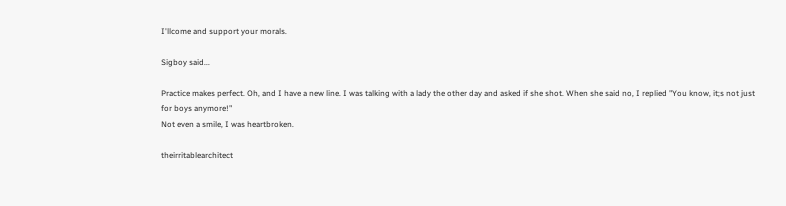I'llcome and support your morals.

Sigboy said...

Practice makes perfect. Oh, and I have a new line. I was talking with a lady the other day and asked if she shot. When she said no, I replied "You know, it;s not just for boys anymore!"
Not even a smile, I was heartbroken.

theirritablearchitect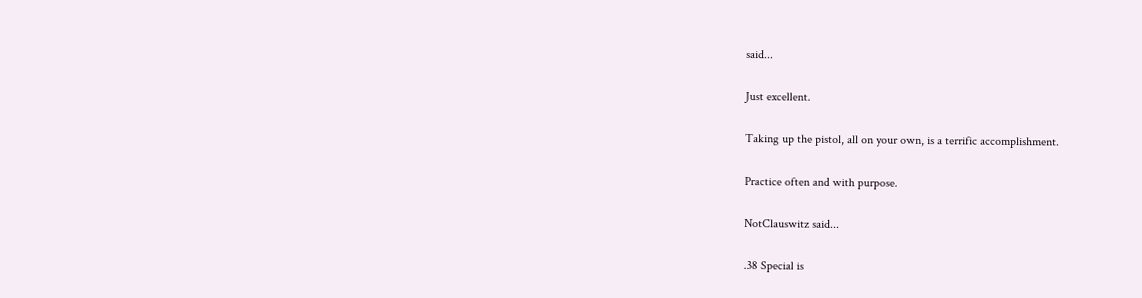said...

Just excellent.

Taking up the pistol, all on your own, is a terrific accomplishment.

Practice often and with purpose.

NotClauswitz said...

.38 Special is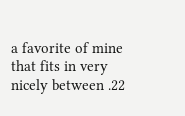a favorite of mine that fits in very nicely between .22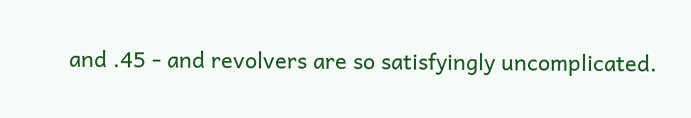and .45 - and revolvers are so satisfyingly uncomplicated.